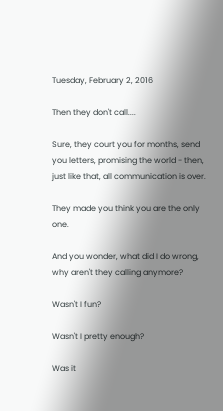Tuesday, February 2, 2016

Then they don't call....

Sure, they court you for months, send you letters, promising the world - then, just like that, all communication is over.

They made you think you are the only one.

And you wonder, what did I do wrong, why aren't they calling anymore?

Wasn't I fun?

Wasn't I pretty enough?

Was it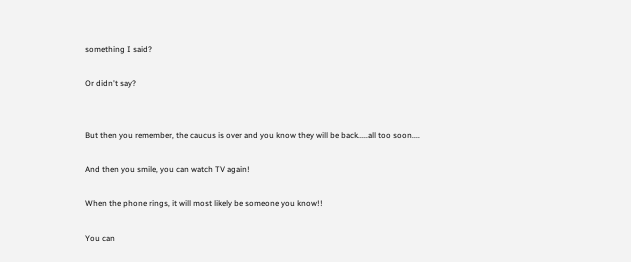something I said?

Or didn't say?


But then you remember, the caucus is over and you know they will be back.....all too soon....

And then you smile, you can watch TV again!

When the phone rings, it will most likely be someone you know!!

You can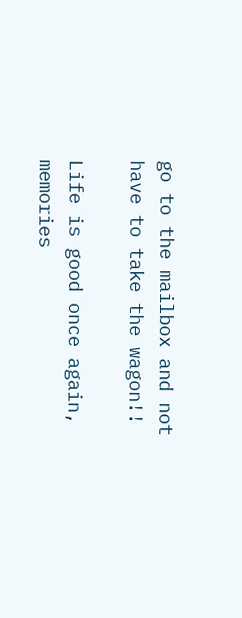go to the mailbox and not have to take the wagon!!

Life is good once again, memories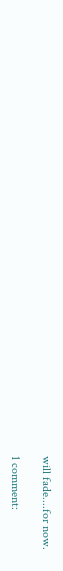will fade....for now.

1 comment: